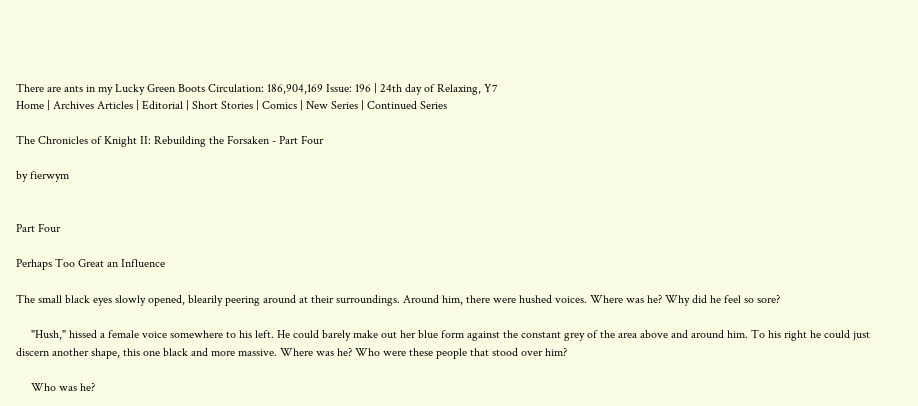There are ants in my Lucky Green Boots Circulation: 186,904,169 Issue: 196 | 24th day of Relaxing, Y7
Home | Archives Articles | Editorial | Short Stories | Comics | New Series | Continued Series

The Chronicles of Knight II: Rebuilding the Forsaken - Part Four

by fierwym


Part Four

Perhaps Too Great an Influence

The small black eyes slowly opened, blearily peering around at their surroundings. Around him, there were hushed voices. Where was he? Why did he feel so sore?

     "Hush," hissed a female voice somewhere to his left. He could barely make out her blue form against the constant grey of the area above and around him. To his right he could just discern another shape, this one black and more massive. Where was he? Who were these people that stood over him?

     Who was he?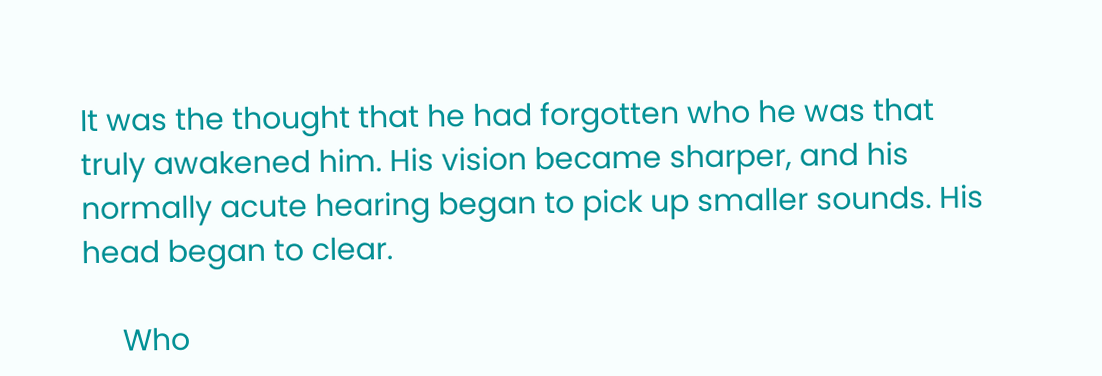It was the thought that he had forgotten who he was that truly awakened him. His vision became sharper, and his normally acute hearing began to pick up smaller sounds. His head began to clear.

     Who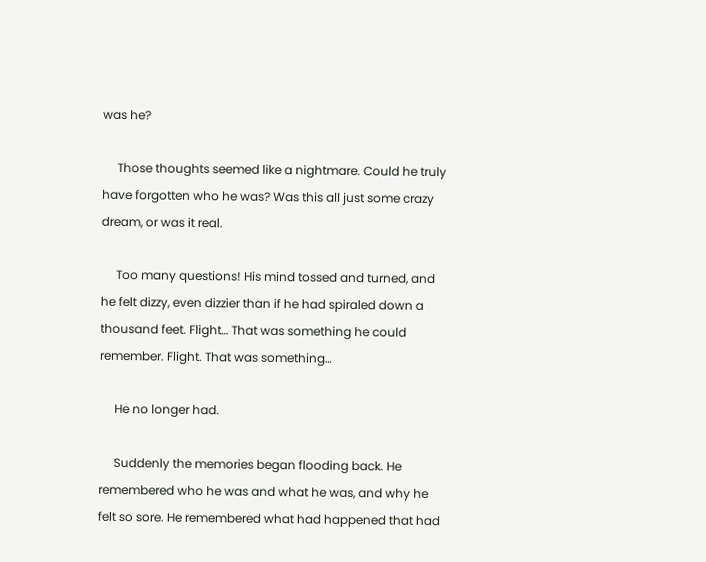was he?

     Those thoughts seemed like a nightmare. Could he truly have forgotten who he was? Was this all just some crazy dream, or was it real.

     Too many questions! His mind tossed and turned, and he felt dizzy, even dizzier than if he had spiraled down a thousand feet. Flight… That was something he could remember. Flight. That was something…

     He no longer had.

     Suddenly the memories began flooding back. He remembered who he was and what he was, and why he felt so sore. He remembered what had happened that had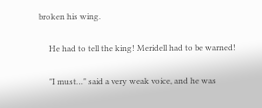broken his wing.

     He had to tell the king! Meridell had to be warned!

     "I must…" said a very weak voice, and he was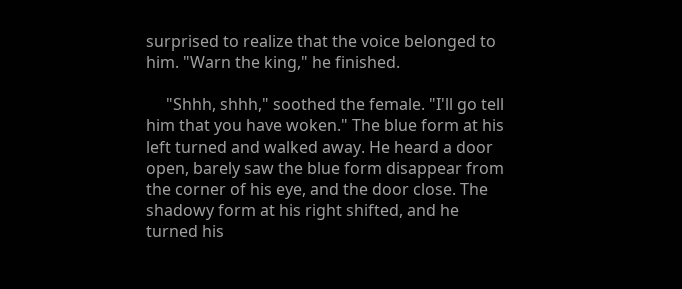surprised to realize that the voice belonged to him. "Warn the king," he finished.

     "Shhh, shhh," soothed the female. "I'll go tell him that you have woken." The blue form at his left turned and walked away. He heard a door open, barely saw the blue form disappear from the corner of his eye, and the door close. The shadowy form at his right shifted, and he turned his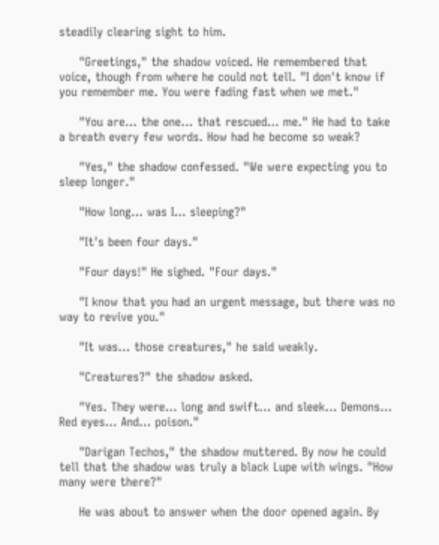steadily clearing sight to him.

     "Greetings," the shadow voiced. He remembered that voice, though from where he could not tell. "I don't know if you remember me. You were fading fast when we met."

     "You are… the one… that rescued… me." He had to take a breath every few words. How had he become so weak?

     "Yes," the shadow confessed. "We were expecting you to sleep longer."

     "How long… was I… sleeping?"

     "It's been four days."

     "Four days!" He sighed. "Four days."

     "I know that you had an urgent message, but there was no way to revive you."

     "It was… those creatures," he said weakly.

     "Creatures?" the shadow asked.

     "Yes. They were… long and swift… and sleek… Demons… Red eyes… And… poison."

     "Darigan Techos," the shadow muttered. By now he could tell that the shadow was truly a black Lupe with wings. "How many were there?"

     He was about to answer when the door opened again. By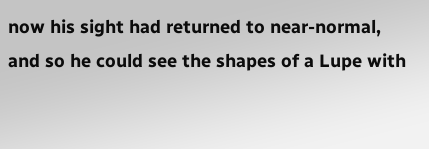now his sight had returned to near-normal, and so he could see the shapes of a Lupe with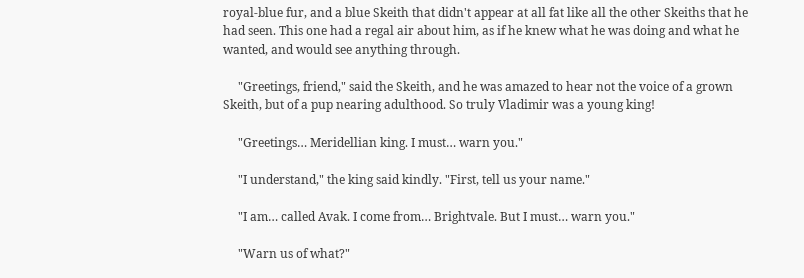royal-blue fur, and a blue Skeith that didn't appear at all fat like all the other Skeiths that he had seen. This one had a regal air about him, as if he knew what he was doing and what he wanted, and would see anything through.

     "Greetings, friend," said the Skeith, and he was amazed to hear not the voice of a grown Skeith, but of a pup nearing adulthood. So truly Vladimir was a young king!

     "Greetings… Meridellian king. I must… warn you."

     "I understand," the king said kindly. "First, tell us your name."

     "I am… called Avak. I come from… Brightvale. But I must… warn you."

     "Warn us of what?"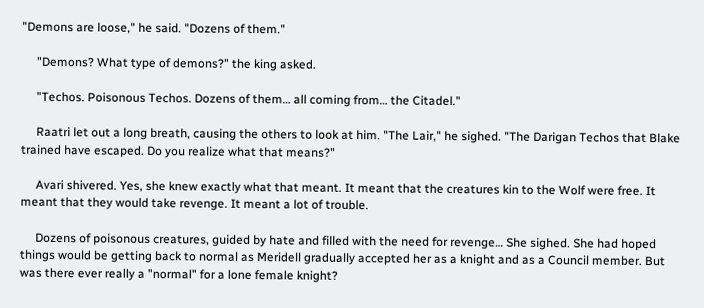"Demons are loose," he said. "Dozens of them."

     "Demons? What type of demons?" the king asked.

     "Techos. Poisonous Techos. Dozens of them… all coming from… the Citadel."

     Raatri let out a long breath, causing the others to look at him. "The Lair," he sighed. "The Darigan Techos that Blake trained have escaped. Do you realize what that means?"

     Avari shivered. Yes, she knew exactly what that meant. It meant that the creatures kin to the Wolf were free. It meant that they would take revenge. It meant a lot of trouble.

     Dozens of poisonous creatures, guided by hate and filled with the need for revenge… She sighed. She had hoped things would be getting back to normal as Meridell gradually accepted her as a knight and as a Council member. But was there ever really a "normal" for a lone female knight?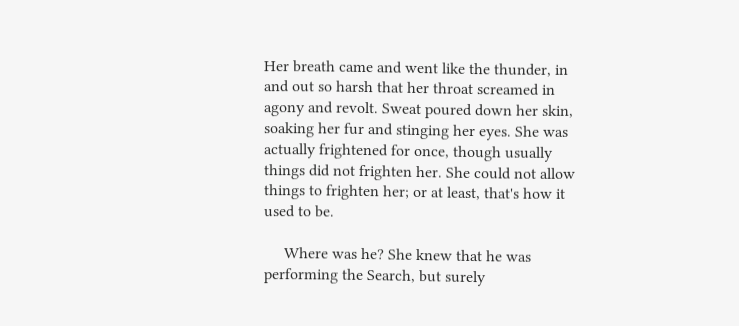Her breath came and went like the thunder, in and out so harsh that her throat screamed in agony and revolt. Sweat poured down her skin, soaking her fur and stinging her eyes. She was actually frightened for once, though usually things did not frighten her. She could not allow things to frighten her; or at least, that's how it used to be.

     Where was he? She knew that he was performing the Search, but surely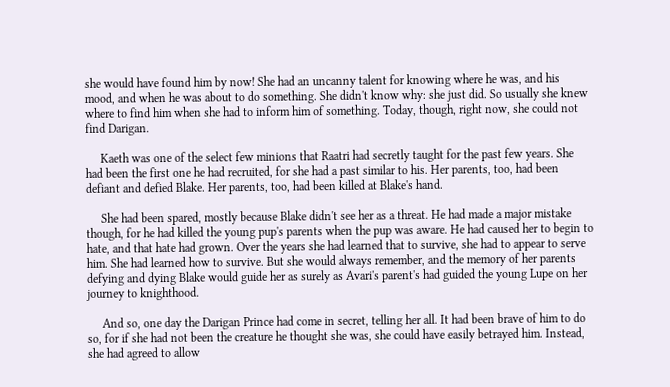she would have found him by now! She had an uncanny talent for knowing where he was, and his mood, and when he was about to do something. She didn't know why: she just did. So usually she knew where to find him when she had to inform him of something. Today, though, right now, she could not find Darigan.

     Kaeth was one of the select few minions that Raatri had secretly taught for the past few years. She had been the first one he had recruited, for she had a past similar to his. Her parents, too, had been defiant and defied Blake. Her parents, too, had been killed at Blake's hand.

     She had been spared, mostly because Blake didn't see her as a threat. He had made a major mistake though, for he had killed the young pup's parents when the pup was aware. He had caused her to begin to hate, and that hate had grown. Over the years she had learned that to survive, she had to appear to serve him. She had learned how to survive. But she would always remember, and the memory of her parents defying and dying Blake would guide her as surely as Avari's parent's had guided the young Lupe on her journey to knighthood.

     And so, one day the Darigan Prince had come in secret, telling her all. It had been brave of him to do so, for if she had not been the creature he thought she was, she could have easily betrayed him. Instead, she had agreed to allow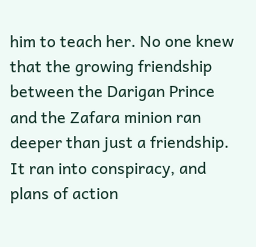him to teach her. No one knew that the growing friendship between the Darigan Prince and the Zafara minion ran deeper than just a friendship. It ran into conspiracy, and plans of action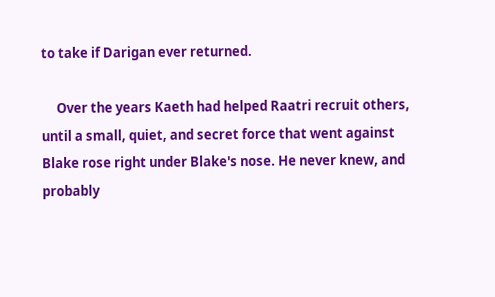to take if Darigan ever returned.

     Over the years Kaeth had helped Raatri recruit others, until a small, quiet, and secret force that went against Blake rose right under Blake's nose. He never knew, and probably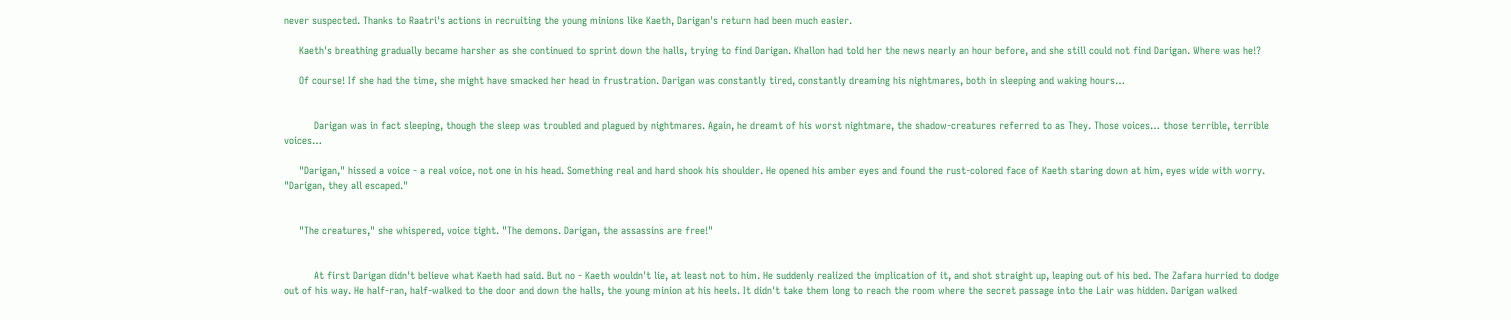never suspected. Thanks to Raatri's actions in recruiting the young minions like Kaeth, Darigan's return had been much easier.

     Kaeth's breathing gradually became harsher as she continued to sprint down the halls, trying to find Darigan. Khallon had told her the news nearly an hour before, and she still could not find Darigan. Where was he!?

     Of course! If she had the time, she might have smacked her head in frustration. Darigan was constantly tired, constantly dreaming his nightmares, both in sleeping and waking hours…


          Darigan was in fact sleeping, though the sleep was troubled and plagued by nightmares. Again, he dreamt of his worst nightmare, the shadow-creatures referred to as They. Those voices… those terrible, terrible voices…

     "Darigan," hissed a voice - a real voice, not one in his head. Something real and hard shook his shoulder. He opened his amber eyes and found the rust-colored face of Kaeth staring down at him, eyes wide with worry. "Darigan, they all escaped."


     "The creatures," she whispered, voice tight. "The demons. Darigan, the assassins are free!"


          At first Darigan didn't believe what Kaeth had said. But no - Kaeth wouldn't lie, at least not to him. He suddenly realized the implication of it, and shot straight up, leaping out of his bed. The Zafara hurried to dodge out of his way. He half-ran, half-walked to the door and down the halls, the young minion at his heels. It didn't take them long to reach the room where the secret passage into the Lair was hidden. Darigan walked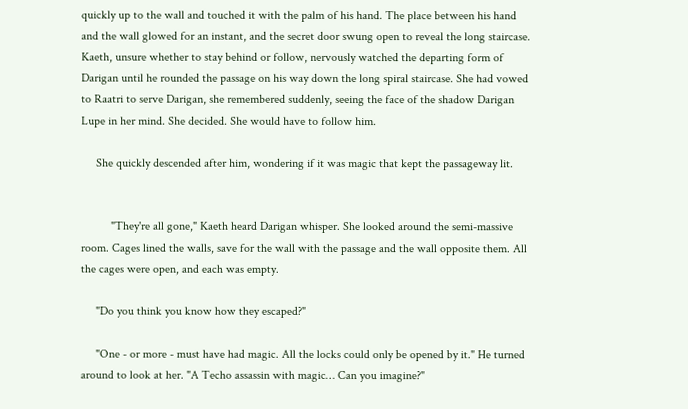quickly up to the wall and touched it with the palm of his hand. The place between his hand and the wall glowed for an instant, and the secret door swung open to reveal the long staircase. Kaeth, unsure whether to stay behind or follow, nervously watched the departing form of Darigan until he rounded the passage on his way down the long spiral staircase. She had vowed to Raatri to serve Darigan, she remembered suddenly, seeing the face of the shadow Darigan Lupe in her mind. She decided. She would have to follow him.

     She quickly descended after him, wondering if it was magic that kept the passageway lit.


          "They're all gone," Kaeth heard Darigan whisper. She looked around the semi-massive room. Cages lined the walls, save for the wall with the passage and the wall opposite them. All the cages were open, and each was empty.

     "Do you think you know how they escaped?"

     "One - or more - must have had magic. All the locks could only be opened by it." He turned around to look at her. "A Techo assassin with magic… Can you imagine?"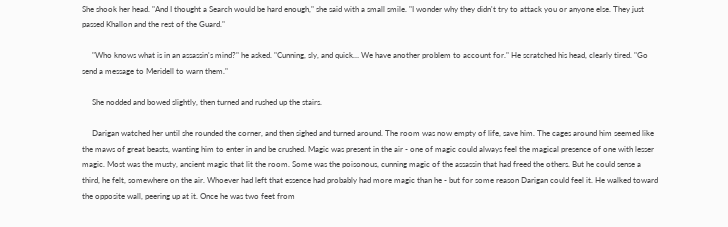She shook her head. "And I thought a Search would be hard enough," she said with a small smile. "I wonder why they didn't try to attack you or anyone else. They just passed Khallon and the rest of the Guard."

     "Who knows what is in an assassin's mind?" he asked. "Cunning, sly, and quick… We have another problem to account for." He scratched his head, clearly tired. "Go send a message to Meridell to warn them."

     She nodded and bowed slightly, then turned and rushed up the stairs.

     Darigan watched her until she rounded the corner, and then sighed and turned around. The room was now empty of life, save him. The cages around him seemed like the maws of great beasts, wanting him to enter in and be crushed. Magic was present in the air - one of magic could always feel the magical presence of one with lesser magic. Most was the musty, ancient magic that lit the room. Some was the poisonous, cunning magic of the assassin that had freed the others. But he could sense a third, he felt, somewhere on the air. Whoever had left that essence had probably had more magic than he - but for some reason Darigan could feel it. He walked toward the opposite wall, peering up at it. Once he was two feet from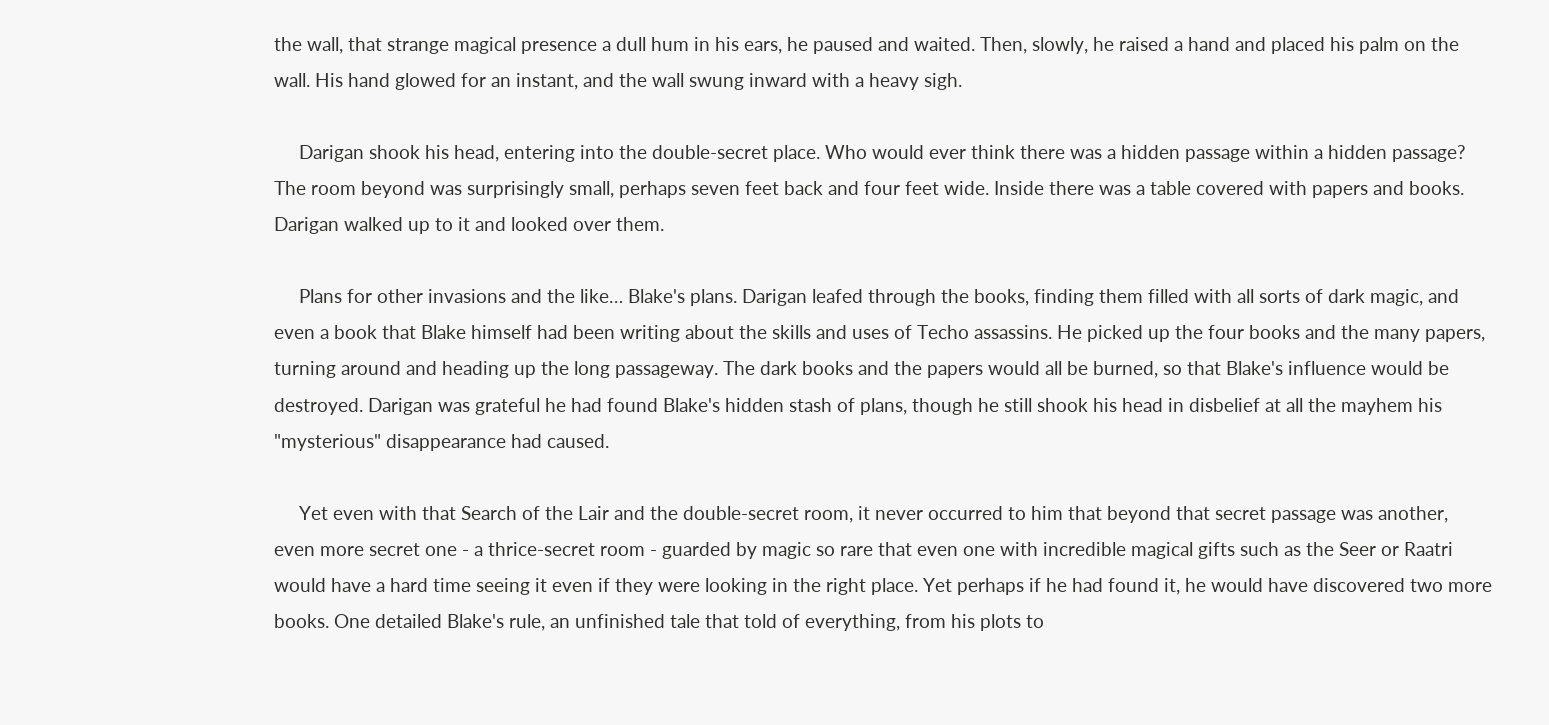the wall, that strange magical presence a dull hum in his ears, he paused and waited. Then, slowly, he raised a hand and placed his palm on the wall. His hand glowed for an instant, and the wall swung inward with a heavy sigh.

     Darigan shook his head, entering into the double-secret place. Who would ever think there was a hidden passage within a hidden passage? The room beyond was surprisingly small, perhaps seven feet back and four feet wide. Inside there was a table covered with papers and books. Darigan walked up to it and looked over them.

     Plans for other invasions and the like… Blake's plans. Darigan leafed through the books, finding them filled with all sorts of dark magic, and even a book that Blake himself had been writing about the skills and uses of Techo assassins. He picked up the four books and the many papers, turning around and heading up the long passageway. The dark books and the papers would all be burned, so that Blake's influence would be destroyed. Darigan was grateful he had found Blake's hidden stash of plans, though he still shook his head in disbelief at all the mayhem his "mysterious" disappearance had caused.

     Yet even with that Search of the Lair and the double-secret room, it never occurred to him that beyond that secret passage was another, even more secret one - a thrice-secret room - guarded by magic so rare that even one with incredible magical gifts such as the Seer or Raatri would have a hard time seeing it even if they were looking in the right place. Yet perhaps if he had found it, he would have discovered two more books. One detailed Blake's rule, an unfinished tale that told of everything, from his plots to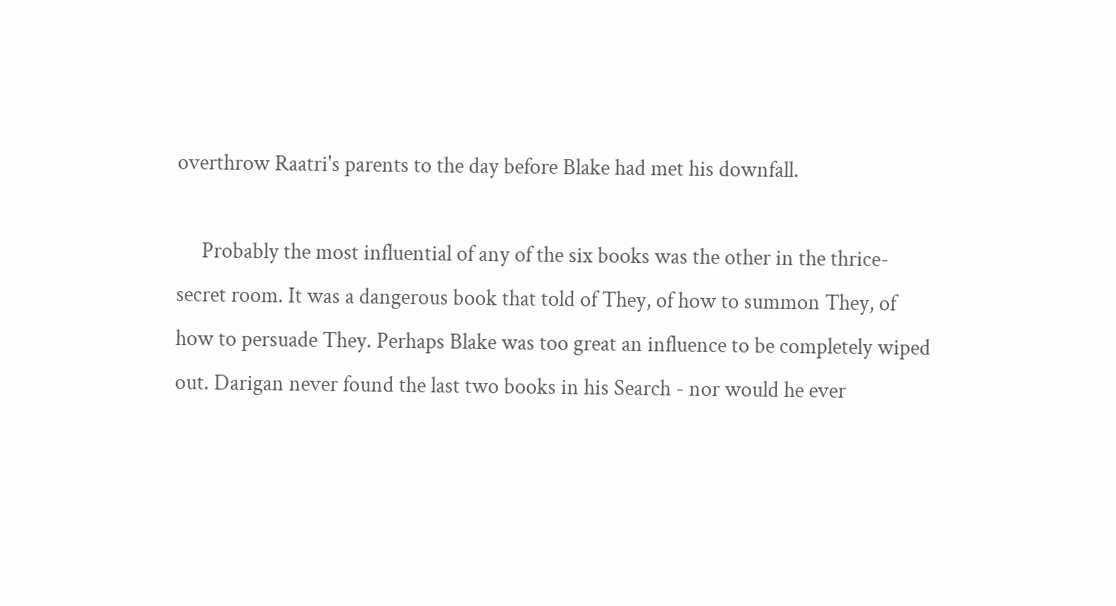overthrow Raatri's parents to the day before Blake had met his downfall.

     Probably the most influential of any of the six books was the other in the thrice-secret room. It was a dangerous book that told of They, of how to summon They, of how to persuade They. Perhaps Blake was too great an influence to be completely wiped out. Darigan never found the last two books in his Search - nor would he ever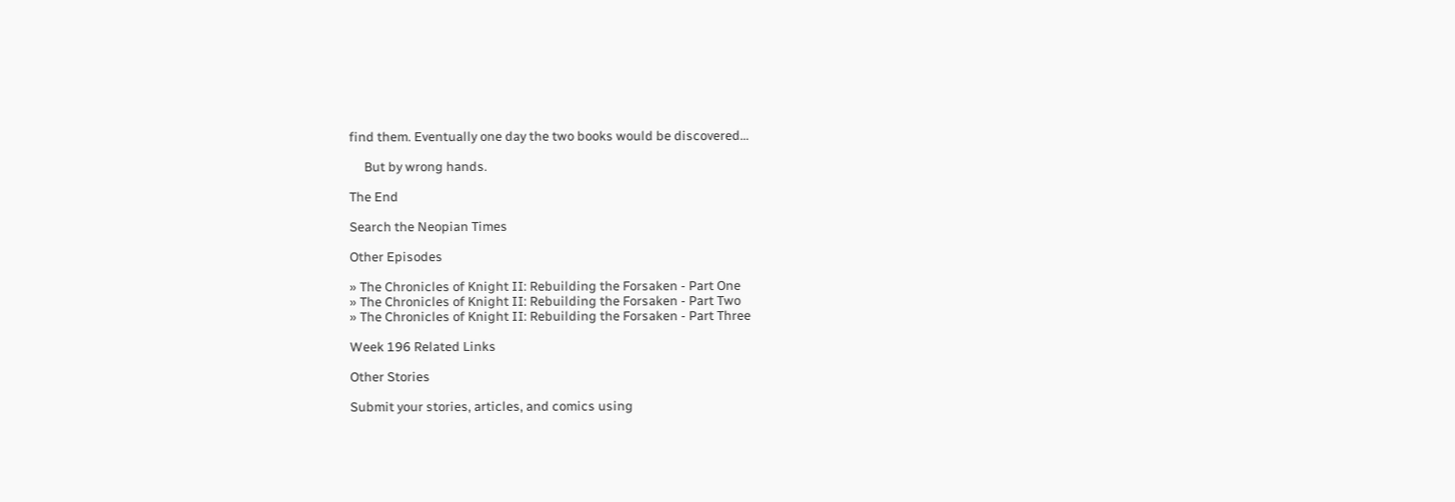find them. Eventually one day the two books would be discovered…

     But by wrong hands.

The End

Search the Neopian Times

Other Episodes

» The Chronicles of Knight II: Rebuilding the Forsaken - Part One
» The Chronicles of Knight II: Rebuilding the Forsaken - Part Two
» The Chronicles of Knight II: Rebuilding the Forsaken - Part Three

Week 196 Related Links

Other Stories

Submit your stories, articles, and comics using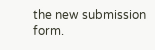the new submission form.